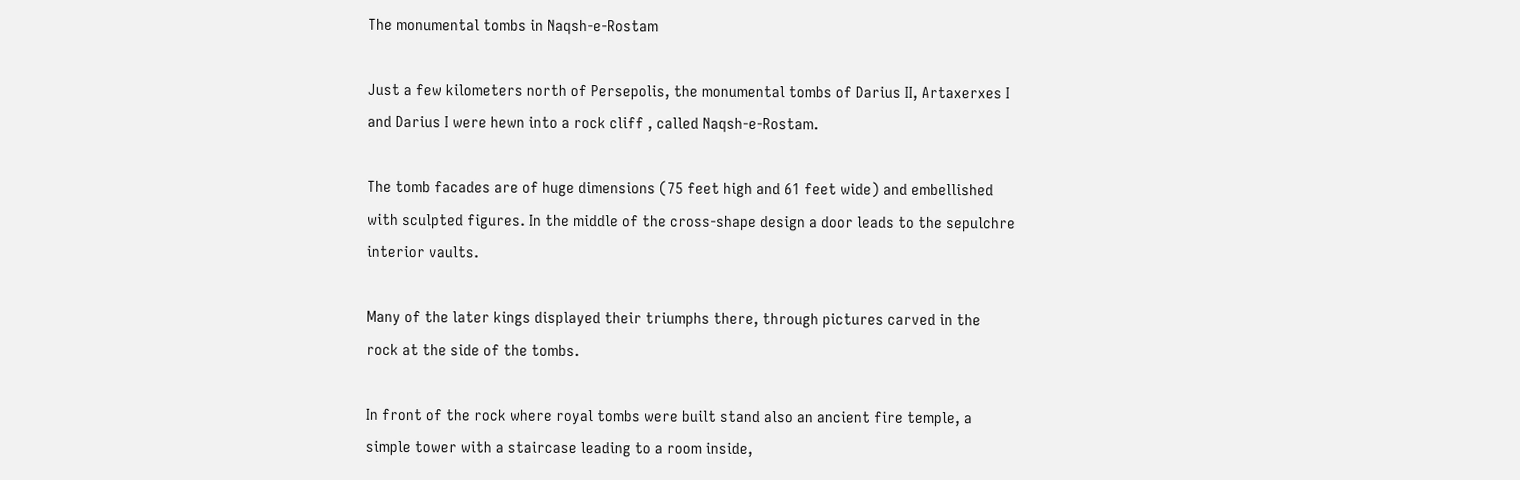The monumental tombs in Naqsh-e-Rostam

Just a few kilometers north of Persepolis, the monumental tombs of Darius II, Artaxerxes I and Darius I were hewn into a rock cliff , called Naqsh-e-Rostam.

The tomb facades are of huge dimensions (75 feet high and 61 feet wide) and embellished with sculpted figures. In the middle of the cross-shape design a door leads to the sepulchre interior vaults.

Many of the later kings displayed their triumphs there, through pictures carved in the rock at the side of the tombs.

In front of the rock where royal tombs were built stand also an ancient fire temple, a simple tower with a staircase leading to a room inside,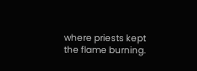where priests kept the flame burning.